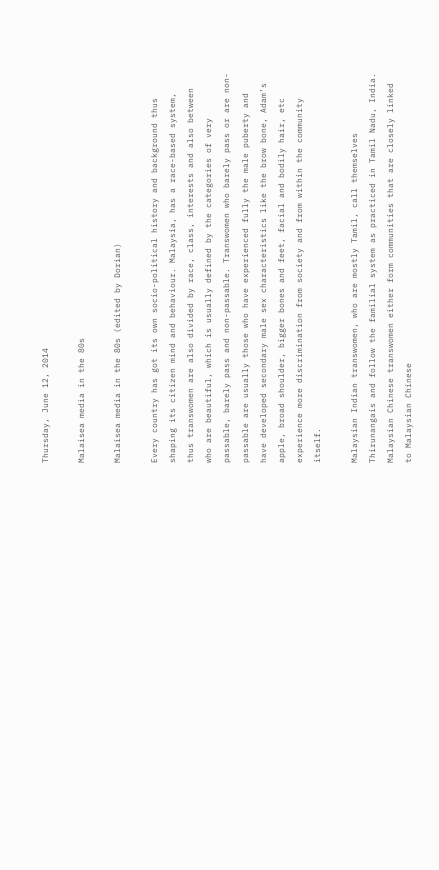Thursday, June 12, 2014

Malaisea media in the 80s

Malaisea media in the 80s (edited by Dorian)

Every country has got its own socio-political history and background thus shaping its citizen mind and behaviour. Malaysia, has a race-based system, thus transwomen are also divided by race, class, interests and also between who are beautiful, which is usually defined by the categories of very passable, barely pass and non-passable. Transwomen who barely pass or are non-passable are usually those who have experienced fully the male puberty and have developed secondary male sex characteristics like the brow bone, Adam’s apple, broad shoulder, bigger bones and feet, facial and bodily hair, etc experience more discrimination from society and from within the community itself.

Malaysian Indian transwomen, who are mostly Tamil, call themselves Thirunangais and follow the familial system as practiced in Tamil Nadu, India. Malaysian Chinese transwomen either form communities that are closely linked to Malaysian Chinese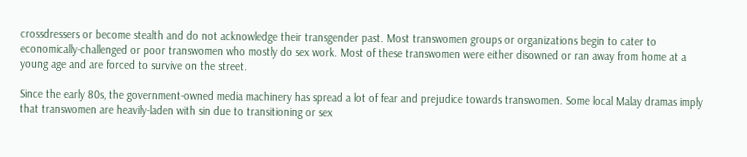crossdressers or become stealth and do not acknowledge their transgender past. Most transwomen groups or organizations begin to cater to economically-challenged or poor transwomen who mostly do sex work. Most of these transwomen were either disowned or ran away from home at a young age and are forced to survive on the street.

Since the early 80s, the government-owned media machinery has spread a lot of fear and prejudice towards transwomen. Some local Malay dramas imply that transwomen are heavily-laden with sin due to transitioning or sex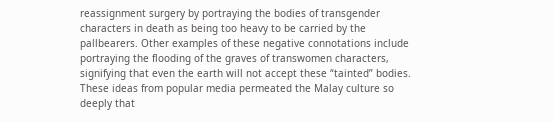reassignment surgery by portraying the bodies of transgender characters in death as being too heavy to be carried by the pallbearers. Other examples of these negative connotations include portraying the flooding of the graves of transwomen characters, signifying that even the earth will not accept these “tainted” bodies. These ideas from popular media permeated the Malay culture so deeply that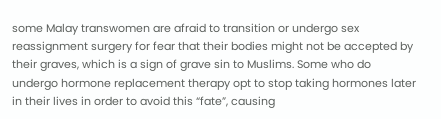some Malay transwomen are afraid to transition or undergo sex reassignment surgery for fear that their bodies might not be accepted by their graves, which is a sign of grave sin to Muslims. Some who do undergo hormone replacement therapy opt to stop taking hormones later in their lives in order to avoid this “fate”, causing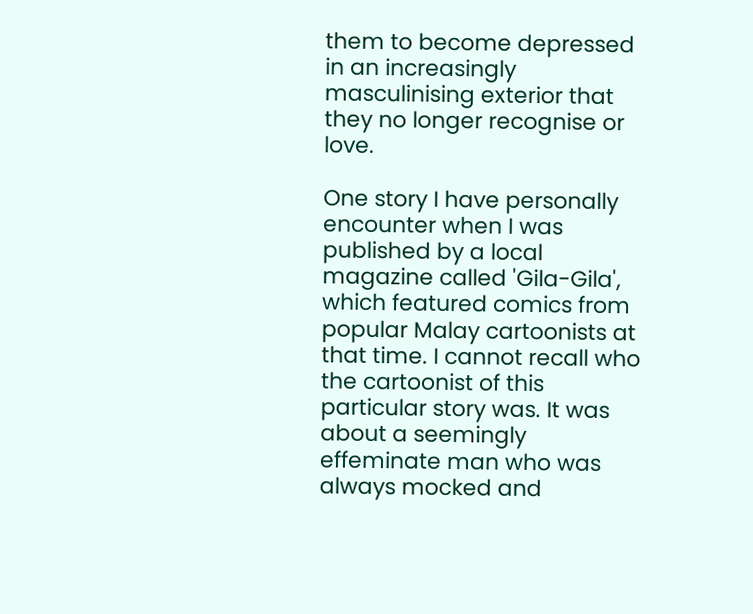them to become depressed in an increasingly masculinising exterior that they no longer recognise or love.

One story I have personally encounter when I was published by a local magazine called 'Gila-Gila', which featured comics from popular Malay cartoonists at that time. I cannot recall who the cartoonist of this particular story was. It was about a seemingly effeminate man who was always mocked and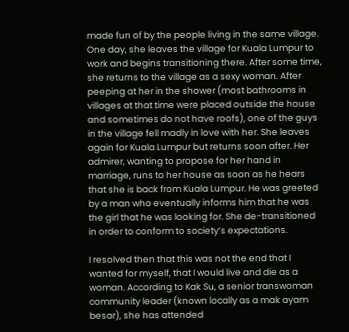made fun of by the people living in the same village. One day, she leaves the village for Kuala Lumpur to work and begins transitioning there. After some time, she returns to the village as a sexy woman. After peeping at her in the shower (most bathrooms in villages at that time were placed outside the house and sometimes do not have roofs), one of the guys in the village fell madly in love with her. She leaves again for Kuala Lumpur but returns soon after. Her admirer, wanting to propose for her hand in marriage, runs to her house as soon as he hears that she is back from Kuala Lumpur. He was greeted by a man who eventually informs him that he was the girl that he was looking for. She de-transitioned in order to conform to society’s expectations.

I resolved then that this was not the end that I wanted for myself, that I would live and die as a woman. According to Kak Su, a senior transwoman community leader (known locally as a mak ayam besar), she has attended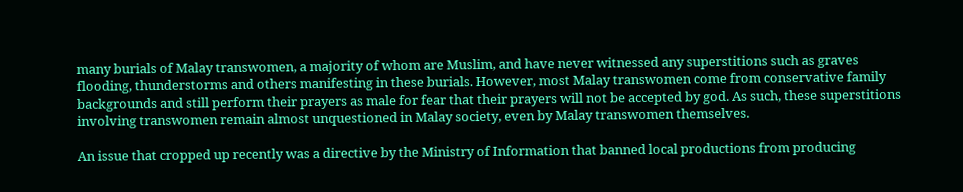many burials of Malay transwomen, a majority of whom are Muslim, and have never witnessed any superstitions such as graves flooding, thunderstorms and others manifesting in these burials. However, most Malay transwomen come from conservative family backgrounds and still perform their prayers as male for fear that their prayers will not be accepted by god. As such, these superstitions involving transwomen remain almost unquestioned in Malay society, even by Malay transwomen themselves.

An issue that cropped up recently was a directive by the Ministry of Information that banned local productions from producing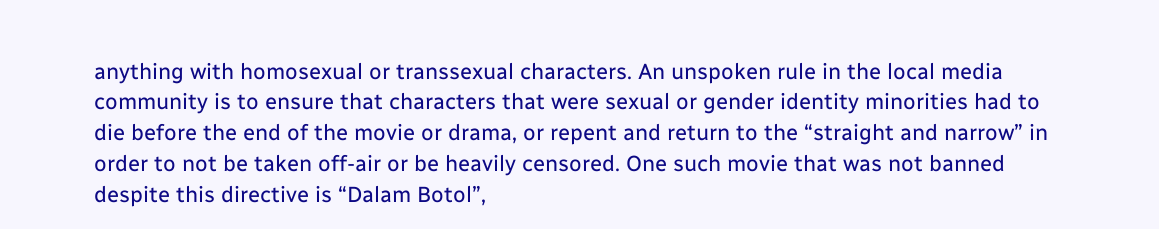anything with homosexual or transsexual characters. An unspoken rule in the local media community is to ensure that characters that were sexual or gender identity minorities had to die before the end of the movie or drama, or repent and return to the “straight and narrow” in order to not be taken off-air or be heavily censored. One such movie that was not banned despite this directive is “Dalam Botol”,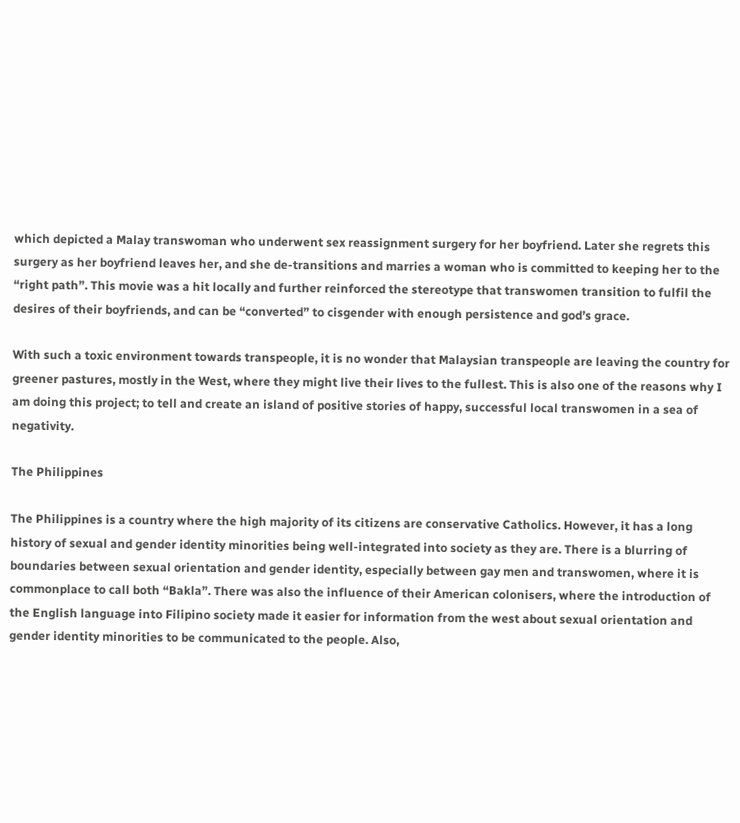which depicted a Malay transwoman who underwent sex reassignment surgery for her boyfriend. Later she regrets this surgery as her boyfriend leaves her, and she de-transitions and marries a woman who is committed to keeping her to the “right path”. This movie was a hit locally and further reinforced the stereotype that transwomen transition to fulfil the desires of their boyfriends, and can be “converted” to cisgender with enough persistence and god’s grace.

With such a toxic environment towards transpeople, it is no wonder that Malaysian transpeople are leaving the country for greener pastures, mostly in the West, where they might live their lives to the fullest. This is also one of the reasons why I am doing this project; to tell and create an island of positive stories of happy, successful local transwomen in a sea of negativity.

The Philippines

The Philippines is a country where the high majority of its citizens are conservative Catholics. However, it has a long history of sexual and gender identity minorities being well-integrated into society as they are. There is a blurring of boundaries between sexual orientation and gender identity, especially between gay men and transwomen, where it is commonplace to call both “Bakla”. There was also the influence of their American colonisers, where the introduction of the English language into Filipino society made it easier for information from the west about sexual orientation and gender identity minorities to be communicated to the people. Also,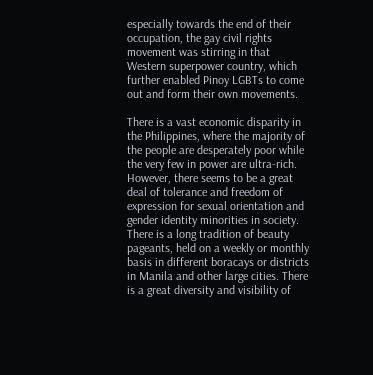especially towards the end of their occupation, the gay civil rights movement was stirring in that Western superpower country, which further enabled Pinoy LGBTs to come out and form their own movements.

There is a vast economic disparity in the Philippines, where the majority of the people are desperately poor while the very few in power are ultra-rich. However, there seems to be a great deal of tolerance and freedom of expression for sexual orientation and gender identity minorities in society. There is a long tradition of beauty pageants, held on a weekly or monthly basis in different boracays or districts in Manila and other large cities. There is a great diversity and visibility of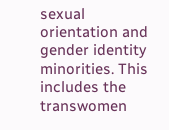sexual orientation and gender identity minorities. This includes the transwomen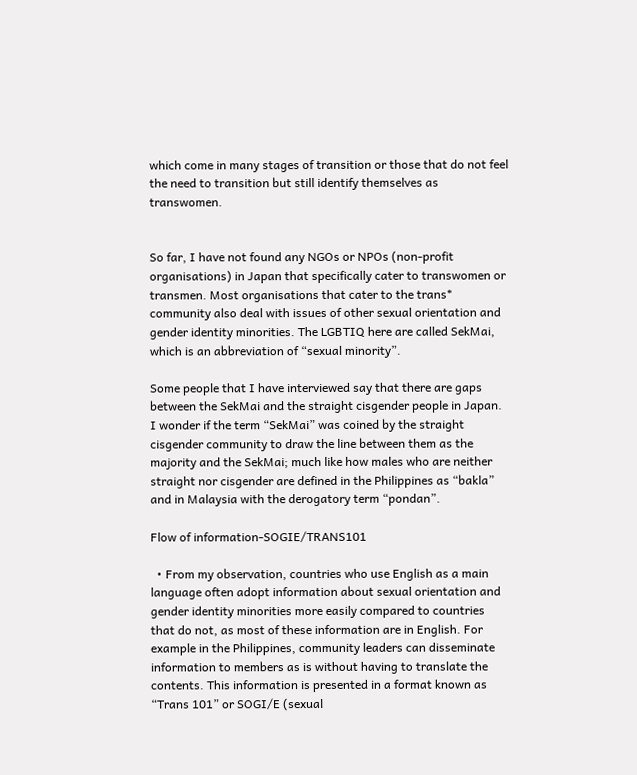which come in many stages of transition or those that do not feel the need to transition but still identify themselves as transwomen.


So far, I have not found any NGOs or NPOs (non-profit organisations) in Japan that specifically cater to transwomen or transmen. Most organisations that cater to the trans* community also deal with issues of other sexual orientation and gender identity minorities. The LGBTIQ here are called SekMai, which is an abbreviation of “sexual minority”.

Some people that I have interviewed say that there are gaps between the SekMai and the straight cisgender people in Japan. I wonder if the term “SekMai” was coined by the straight cisgender community to draw the line between them as the majority and the SekMai; much like how males who are neither straight nor cisgender are defined in the Philippines as “bakla” and in Malaysia with the derogatory term “pondan”.

Flow of information-SOGIE/TRANS101

  • From my observation, countries who use English as a main language often adopt information about sexual orientation and gender identity minorities more easily compared to countries that do not, as most of these information are in English. For example in the Philippines, community leaders can disseminate information to members as is without having to translate the contents. This information is presented in a format known as “Trans 101” or SOGI/E (sexual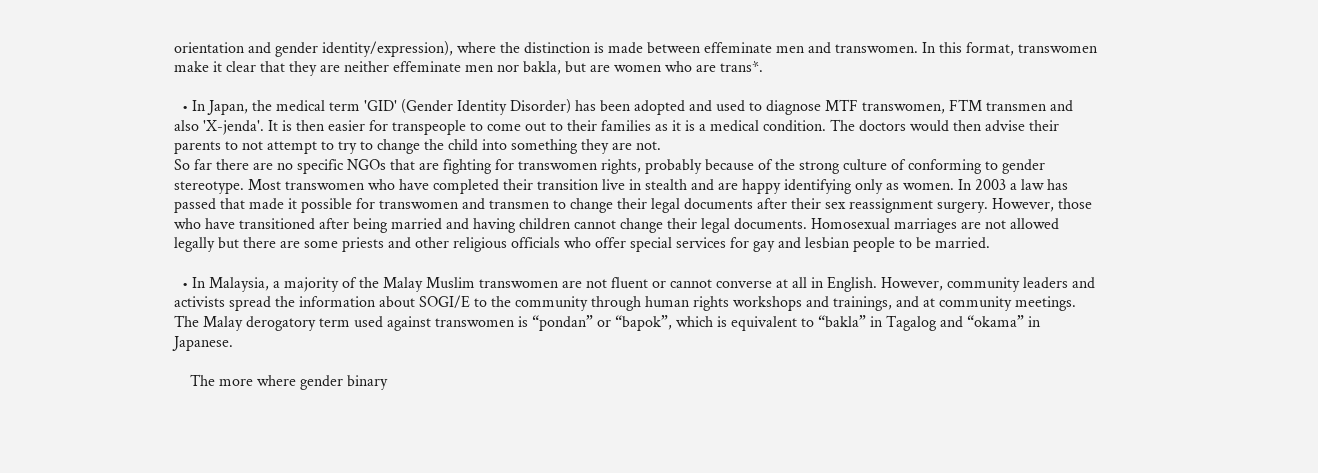orientation and gender identity/expression), where the distinction is made between effeminate men and transwomen. In this format, transwomen make it clear that they are neither effeminate men nor bakla, but are women who are trans*.

  • In Japan, the medical term 'GID' (Gender Identity Disorder) has been adopted and used to diagnose MTF transwomen, FTM transmen and also 'X-jenda'. It is then easier for transpeople to come out to their families as it is a medical condition. The doctors would then advise their parents to not attempt to try to change the child into something they are not.
So far there are no specific NGOs that are fighting for transwomen rights, probably because of the strong culture of conforming to gender stereotype. Most transwomen who have completed their transition live in stealth and are happy identifying only as women. In 2003 a law has passed that made it possible for transwomen and transmen to change their legal documents after their sex reassignment surgery. However, those who have transitioned after being married and having children cannot change their legal documents. Homosexual marriages are not allowed legally but there are some priests and other religious officials who offer special services for gay and lesbian people to be married.

  • In Malaysia, a majority of the Malay Muslim transwomen are not fluent or cannot converse at all in English. However, community leaders and activists spread the information about SOGI/E to the community through human rights workshops and trainings, and at community meetings. The Malay derogatory term used against transwomen is “pondan” or “bapok”, which is equivalent to “bakla” in Tagalog and “okama” in Japanese.

    The more where gender binary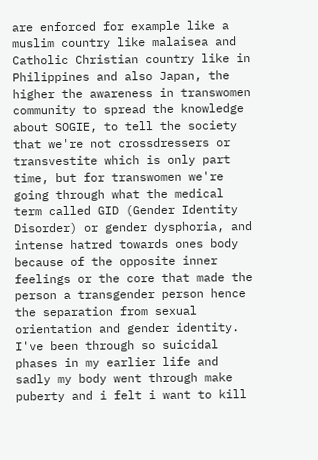are enforced for example like a muslim country like malaisea and Catholic Christian country like in Philippines and also Japan, the higher the awareness in transwomen community to spread the knowledge about SOGIE, to tell the society that we're not crossdressers or transvestite which is only part time, but for transwomen we're going through what the medical term called GID (Gender Identity Disorder) or gender dysphoria, and intense hatred towards ones body because of the opposite inner feelings or the core that made the person a transgender person hence the separation from sexual orientation and gender identity. I've been through so suicidal phases in my earlier life and sadly my body went through make puberty and i felt i want to kill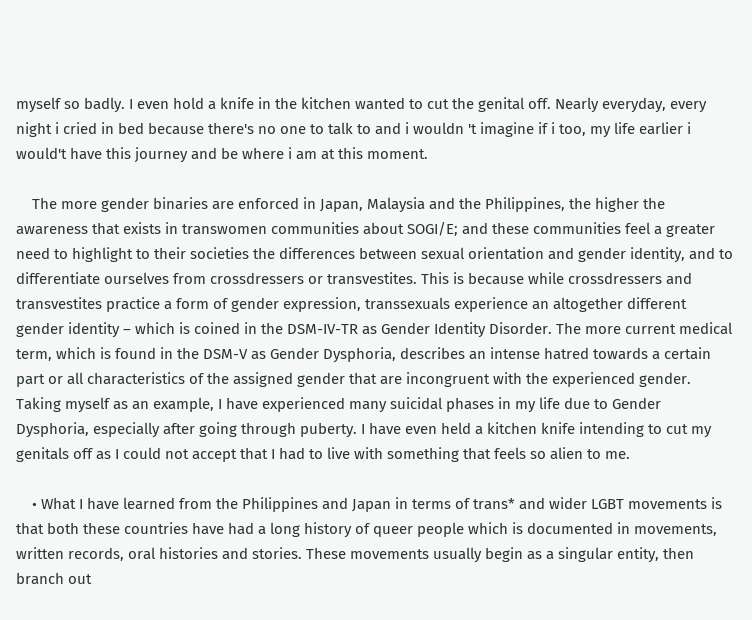myself so badly. I even hold a knife in the kitchen wanted to cut the genital off. Nearly everyday, every night i cried in bed because there's no one to talk to and i wouldn 't imagine if i too, my life earlier i would't have this journey and be where i am at this moment.

    The more gender binaries are enforced in Japan, Malaysia and the Philippines, the higher the awareness that exists in transwomen communities about SOGI/E; and these communities feel a greater need to highlight to their societies the differences between sexual orientation and gender identity, and to differentiate ourselves from crossdressers or transvestites. This is because while crossdressers and transvestites practice a form of gender expression, transsexuals experience an altogether different gender identity – which is coined in the DSM-IV-TR as Gender Identity Disorder. The more current medical term, which is found in the DSM-V as Gender Dysphoria, describes an intense hatred towards a certain part or all characteristics of the assigned gender that are incongruent with the experienced gender. Taking myself as an example, I have experienced many suicidal phases in my life due to Gender Dysphoria, especially after going through puberty. I have even held a kitchen knife intending to cut my genitals off as I could not accept that I had to live with something that feels so alien to me.

    • What I have learned from the Philippines and Japan in terms of trans* and wider LGBT movements is that both these countries have had a long history of queer people which is documented in movements, written records, oral histories and stories. These movements usually begin as a singular entity, then branch out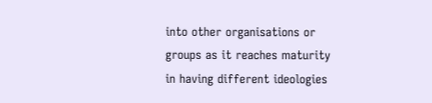into other organisations or groups as it reaches maturity in having different ideologies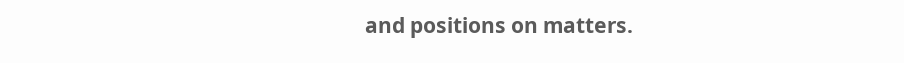and positions on matters.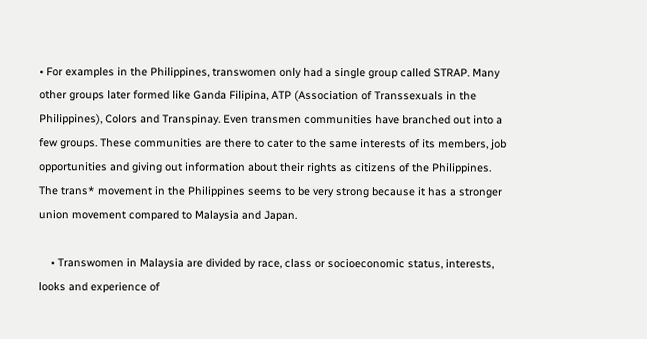• For examples in the Philippines, transwomen only had a single group called STRAP. Many other groups later formed like Ganda Filipina, ATP (Association of Transsexuals in the Philippines), Colors and Transpinay. Even transmen communities have branched out into a few groups. These communities are there to cater to the same interests of its members, job opportunities and giving out information about their rights as citizens of the Philippines. The trans* movement in the Philippines seems to be very strong because it has a stronger union movement compared to Malaysia and Japan.

    • Transwomen in Malaysia are divided by race, class or socioeconomic status, interests, looks and experience of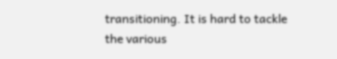transitioning. It is hard to tackle the various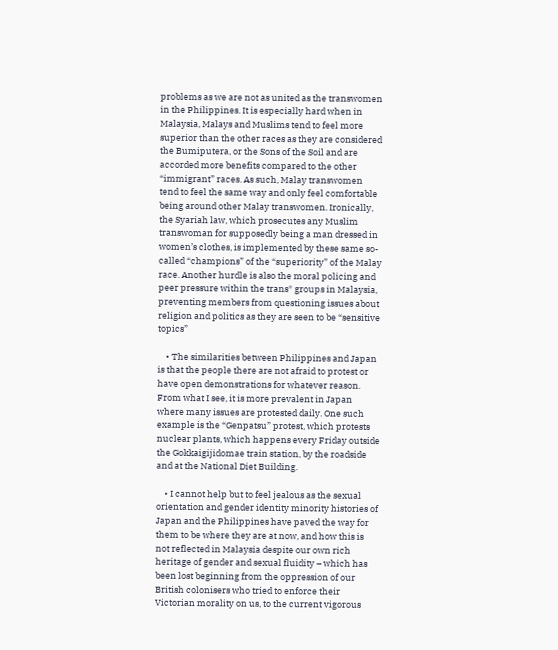problems as we are not as united as the transwomen in the Philippines. It is especially hard when in Malaysia, Malays and Muslims tend to feel more superior than the other races as they are considered the Bumiputera, or the Sons of the Soil and are accorded more benefits compared to the other “immigrant” races. As such, Malay transwomen tend to feel the same way and only feel comfortable being around other Malay transwomen. Ironically, the Syariah law, which prosecutes any Muslim transwoman for supposedly being a man dressed in women’s clothes, is implemented by these same so-called “champions” of the “superiority” of the Malay race. Another hurdle is also the moral policing and peer pressure within the trans* groups in Malaysia, preventing members from questioning issues about religion and politics as they are seen to be “sensitive topics”

    • The similarities between Philippines and Japan is that the people there are not afraid to protest or have open demonstrations for whatever reason. From what I see, it is more prevalent in Japan where many issues are protested daily. One such example is the “Genpatsu” protest, which protests nuclear plants, which happens every Friday outside the Gokkaigijidomae train station, by the roadside and at the National Diet Building.

    • I cannot help but to feel jealous as the sexual orientation and gender identity minority histories of Japan and the Philippines have paved the way for them to be where they are at now, and how this is not reflected in Malaysia despite our own rich heritage of gender and sexual fluidity – which has been lost beginning from the oppression of our British colonisers who tried to enforce their Victorian morality on us, to the current vigorous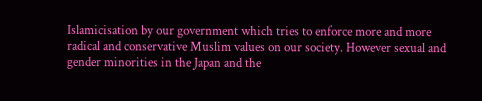Islamicisation by our government which tries to enforce more and more radical and conservative Muslim values on our society. However sexual and gender minorities in the Japan and the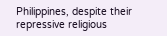Philippines, despite their repressive religious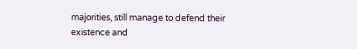majorities, still manage to defend their existence and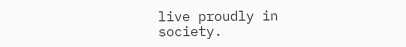live proudly in society.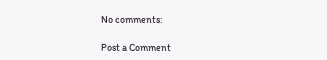No comments:

Post a Comment